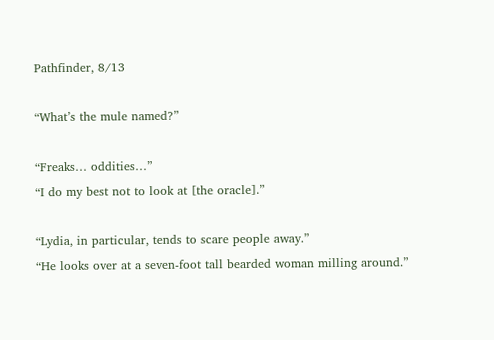Pathfinder, 8/13

“What’s the mule named?”

“Freaks… oddities…”
“I do my best not to look at [the oracle].”

“Lydia, in particular, tends to scare people away.”
“He looks over at a seven-foot tall bearded woman milling around.”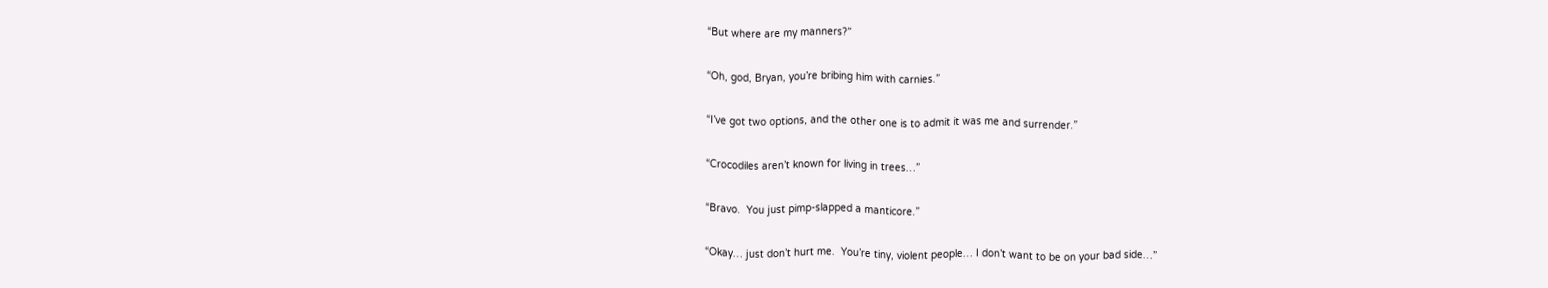“But where are my manners?”

“Oh, god, Bryan, you’re bribing him with carnies.”

“I’ve got two options, and the other one is to admit it was me and surrender.”

“Crocodiles aren’t known for living in trees…”

“Bravo.  You just pimp-slapped a manticore.”

“Okay… just don’t hurt me.  You’re tiny, violent people… I don’t want to be on your bad side…”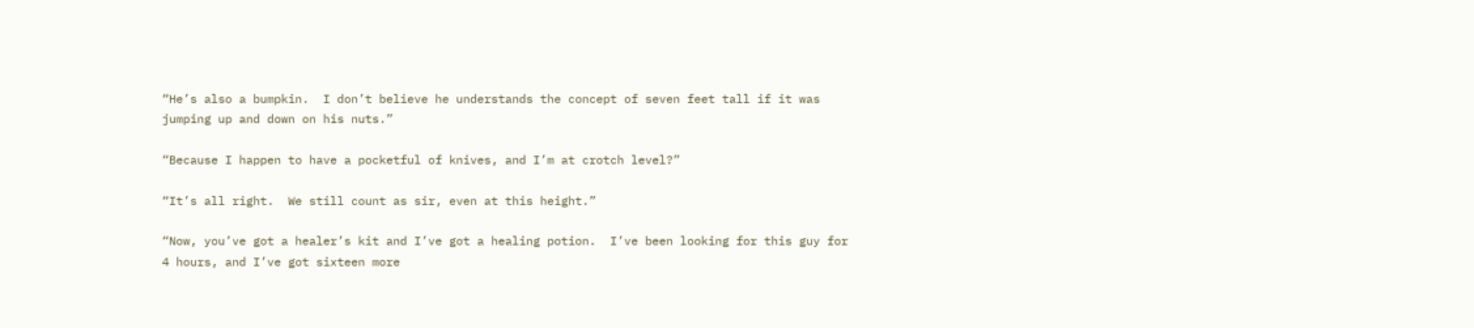“He’s also a bumpkin.  I don’t believe he understands the concept of seven feet tall if it was jumping up and down on his nuts.”

“Because I happen to have a pocketful of knives, and I’m at crotch level?”

“It’s all right.  We still count as sir, even at this height.”

“Now, you’ve got a healer’s kit and I’ve got a healing potion.  I’ve been looking for this guy for 4 hours, and I’ve got sixteen more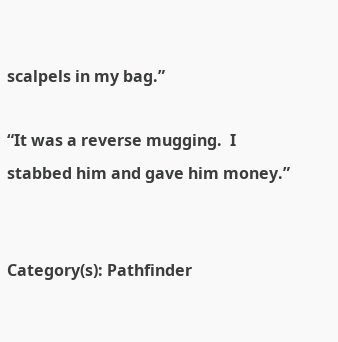scalpels in my bag.”

“It was a reverse mugging.  I stabbed him and gave him money.”


Category(s): Pathfinder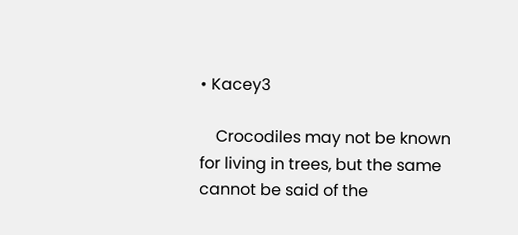• Kacey3

    Crocodiles may not be known for living in trees, but the same cannot be said of the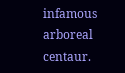infamous arboreal centaur.